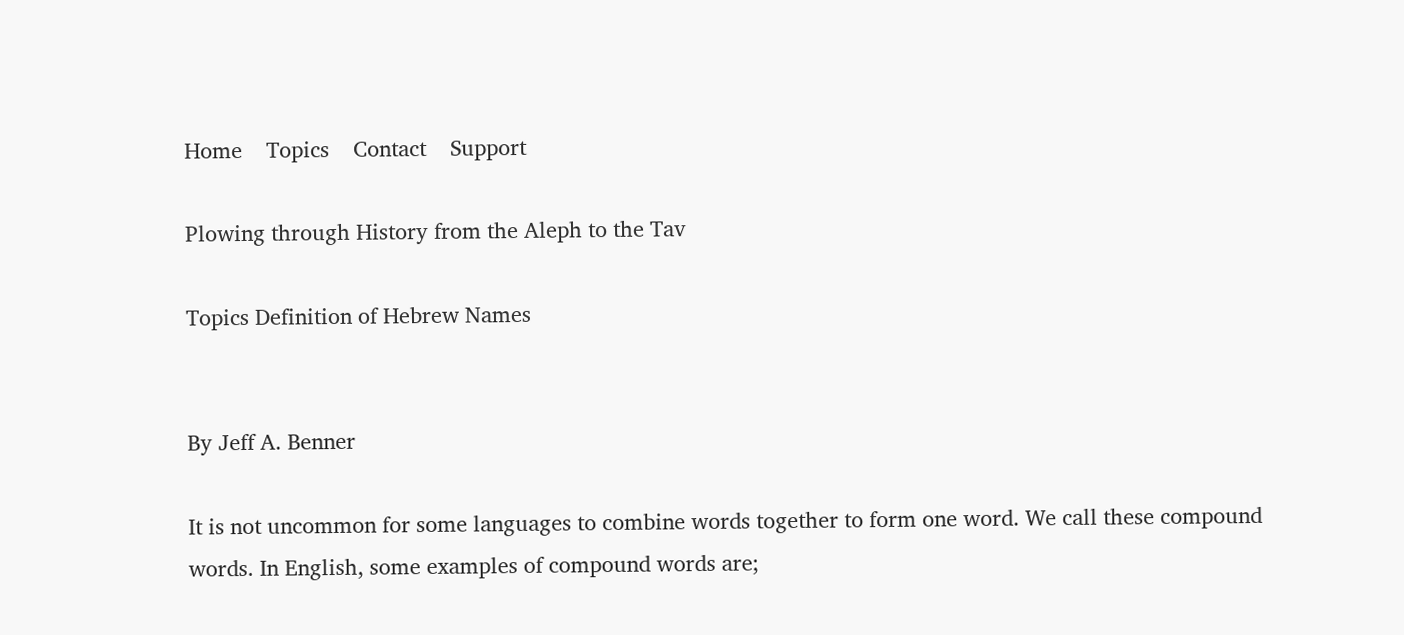Home    Topics    Contact    Support

Plowing through History from the Aleph to the Tav

Topics Definition of Hebrew Names


By Jeff A. Benner

It is not uncommon for some languages to combine words together to form one word. We call these compound words. In English, some examples of compound words are;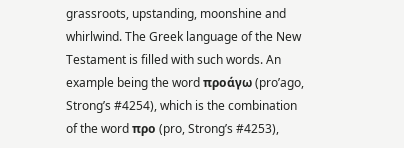grassroots, upstanding, moonshine and whirlwind. The Greek language of the New Testament is filled with such words. An example being the word προάγω (pro’ago, Strong’s #4254), which is the combination of the word προ (pro, Strong’s #4253),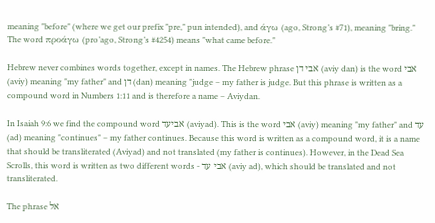meaning "before" (where we get our prefix "pre," pun intended), and άγω (ago, Strong’s #71), meaning "bring." The word προάγω (pro’ago, Strong’s #4254) means "what came before."

Hebrew never combines words together, except in names. The Hebrew phrase אבי דן (aviy dan) is the word אבי (aviy) meaning "my father" and דן (dan) meaning "judge – my father is judge. But this phrase is written as a compound word in Numbers 1:11 and is therefore a name – Aviydan.

In Isaiah 9:6 we find the compound word אביעד (aviyad). This is the word אבי (aviy) meaning "my father" and עד (ad) meaning "continues" – my father continues. Because this word is written as a compound word, it is a name that should be transliterated (Aviyad) and not translated (my father is continues). However, in the Dead Sea Scrolls, this word is written as two different words - אבי עד (aviy ad), which should be translated and not transliterated.

The phrase אל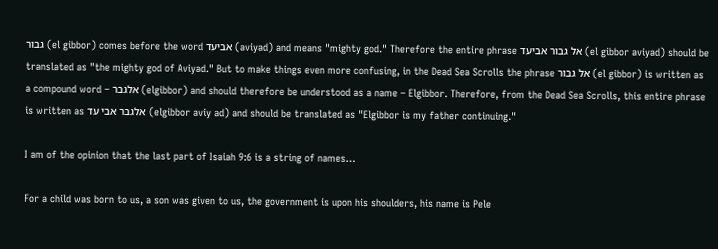גבור (el gibbor) comes before the word אביעד (aviyad) and means "mighty god." Therefore the entire phrase אל גבור אביעד (el gibbor aviyad) should be translated as "the mighty god of Aviyad." But to make things even more confusing, in the Dead Sea Scrolls the phrase אל גבור (el gibbor) is written as a compound word – אלגבר (elgibbor) and should therefore be understood as a name – Elgibbor. Therefore, from the Dead Sea Scrolls, this entire phrase is written as אלגבר אבי עד (elgibbor aviy ad) and should be translated as "Elgibbor is my father continuing."

I am of the opinion that the last part of Isaiah 9:6 is a string of names…

For a child was born to us, a son was given to us, the government is upon his shoulders, his name is Pele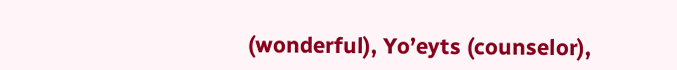(wonderful), Yo’eyts (counselor),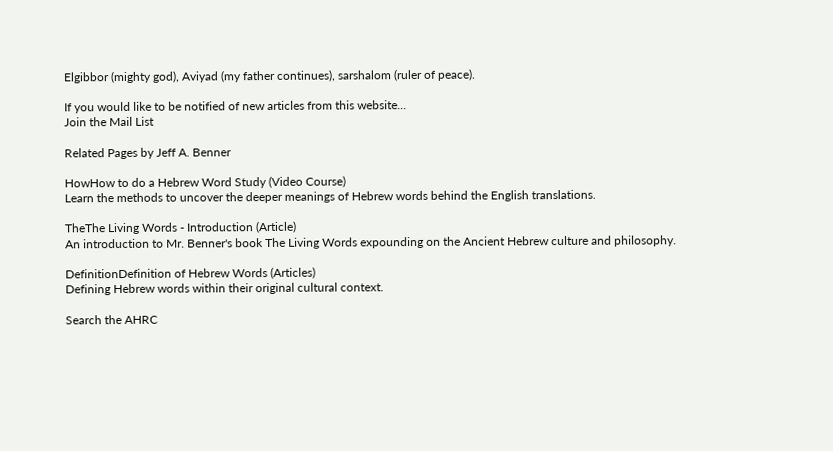Elgibbor (mighty god), Aviyad (my father continues), sarshalom (ruler of peace).

If you would like to be notified of new articles from this website...
Join the Mail List

Related Pages by Jeff A. Benner

HowHow to do a Hebrew Word Study (Video Course)
Learn the methods to uncover the deeper meanings of Hebrew words behind the English translations.

TheThe Living Words - Introduction (Article)
An introduction to Mr. Benner's book The Living Words expounding on the Ancient Hebrew culture and philosophy.

DefinitionDefinition of Hebrew Words (Articles)
Defining Hebrew words within their original cultural context.

Search the AHRC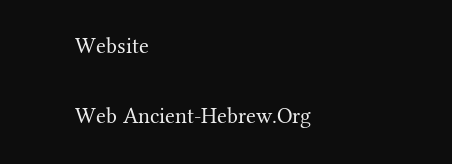Website

Web Ancient-Hebrew.Org